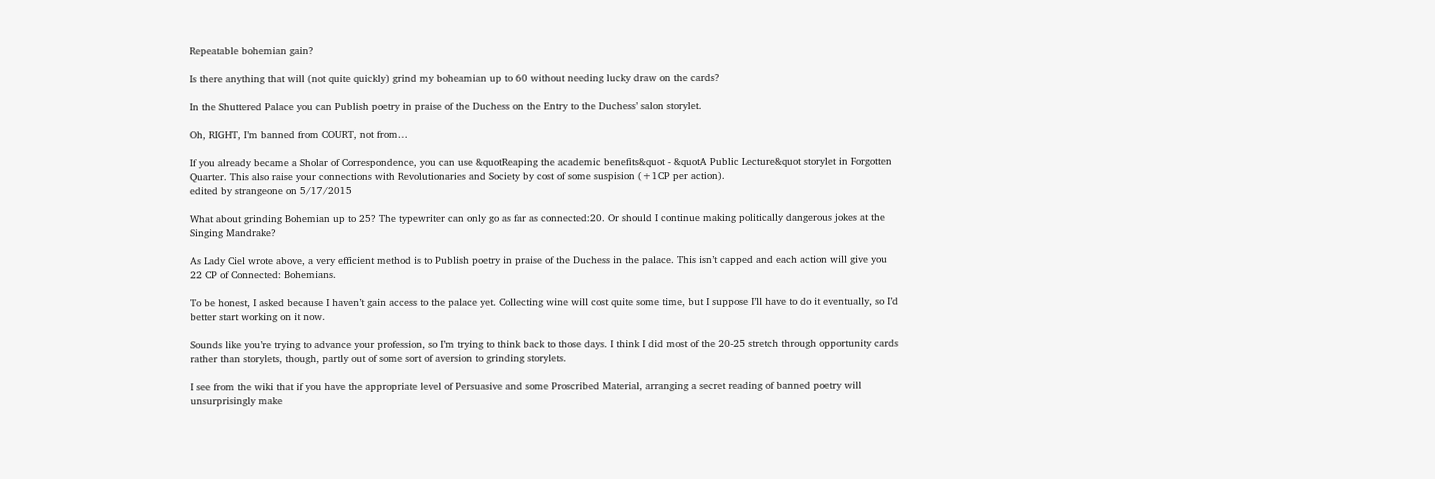Repeatable bohemian gain?

Is there anything that will (not quite quickly) grind my boheamian up to 60 without needing lucky draw on the cards?

In the Shuttered Palace you can Publish poetry in praise of the Duchess on the Entry to the Duchess’ salon storylet.

Oh, RIGHT, I’m banned from COURT, not from…

If you already became a Sholar of Correspondence, you can use &quotReaping the academic benefits&quot - &quotA Public Lecture&quot storylet in Forgotten Quarter. This also raise your connections with Revolutionaries and Society by cost of some suspision (+1CP per action).
edited by strangeone on 5/17/2015

What about grinding Bohemian up to 25? The typewriter can only go as far as connected:20. Or should I continue making politically dangerous jokes at the Singing Mandrake?

As Lady Ciel wrote above, a very efficient method is to Publish poetry in praise of the Duchess in the palace. This isn’t capped and each action will give you 22 CP of Connected: Bohemians.

To be honest, I asked because I haven’t gain access to the palace yet. Collecting wine will cost quite some time, but I suppose I’ll have to do it eventually, so I’d better start working on it now.

Sounds like you’re trying to advance your profession, so I’m trying to think back to those days. I think I did most of the 20-25 stretch through opportunity cards rather than storylets, though, partly out of some sort of aversion to grinding storylets.

I see from the wiki that if you have the appropriate level of Persuasive and some Proscribed Material, arranging a secret reading of banned poetry will unsurprisingly make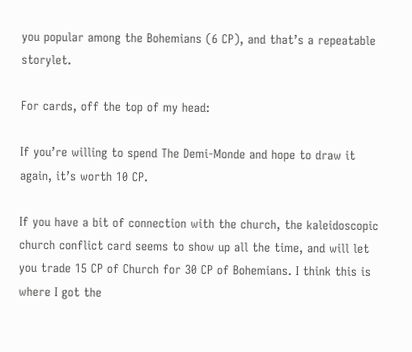you popular among the Bohemians (6 CP), and that’s a repeatable storylet.

For cards, off the top of my head:

If you’re willing to spend The Demi-Monde and hope to draw it again, it’s worth 10 CP.

If you have a bit of connection with the church, the kaleidoscopic church conflict card seems to show up all the time, and will let you trade 15 CP of Church for 30 CP of Bohemians. I think this is where I got the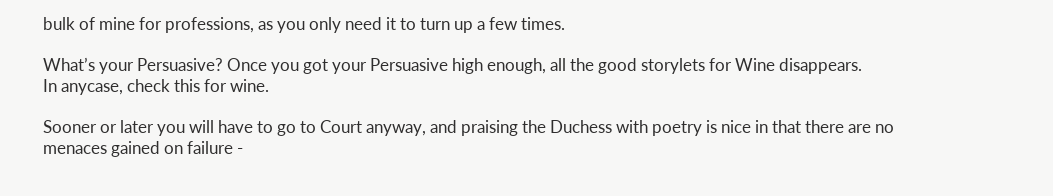bulk of mine for professions, as you only need it to turn up a few times.

What’s your Persuasive? Once you got your Persuasive high enough, all the good storylets for Wine disappears.
In anycase, check this for wine.

Sooner or later you will have to go to Court anyway, and praising the Duchess with poetry is nice in that there are no menaces gained on failure -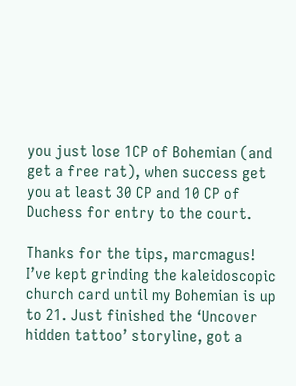you just lose 1CP of Bohemian (and get a free rat), when success get you at least 30 CP and 10 CP of Duchess for entry to the court.

Thanks for the tips, marcmagus! I’ve kept grinding the kaleidoscopic church card until my Bohemian is up to 21. Just finished the ‘Uncover hidden tattoo’ storyline, got a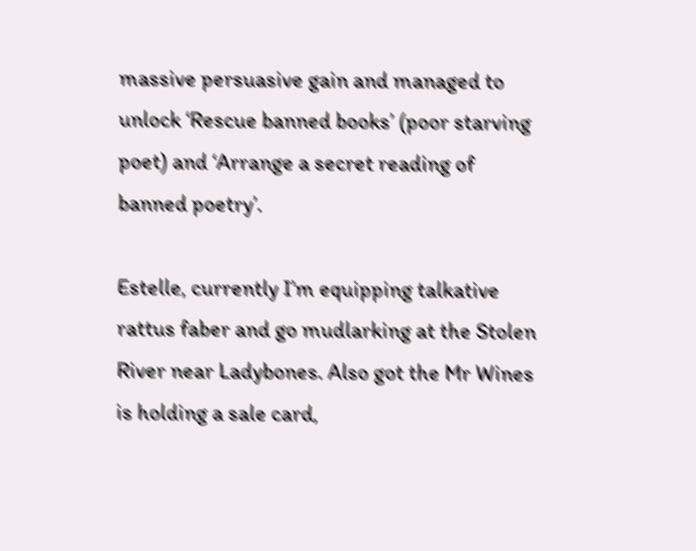massive persuasive gain and managed to unlock ‘Rescue banned books’ (poor starving poet) and ‘Arrange a secret reading of banned poetry’.

Estelle, currently I’m equipping talkative rattus faber and go mudlarking at the Stolen River near Ladybones. Also got the Mr Wines is holding a sale card,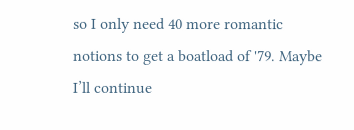so I only need 40 more romantic notions to get a boatload of '79. Maybe I’ll continue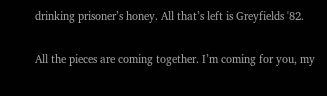drinking prisoner’s honey. All that’s left is Greyfields '82.

All the pieces are coming together. I’m coming for you, my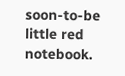soon-to-be little red notebook.